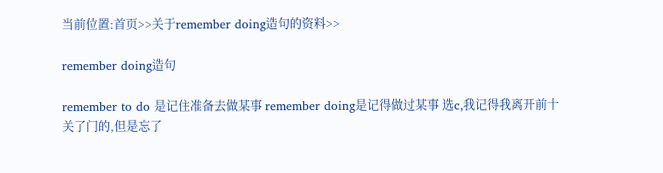当前位置:首页>>关于remember doing造句的资料>>

remember doing造句

remember to do 是记住准备去做某事 remember doing是记得做过某事 选c,我记得我离开前十关了门的,但是忘了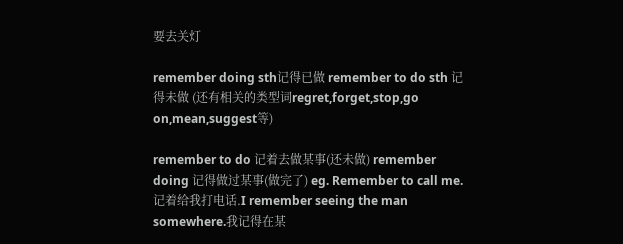要去关灯

remember doing sth记得已做 remember to do sth 记得未做 (还有相关的类型词regret,forget,stop,go on,mean,suggest等)

remember to do 记着去做某事(还未做) remember doing 记得做过某事(做完了) eg. Remember to call me. 记着给我打电话.I remember seeing the man somewhere.我记得在某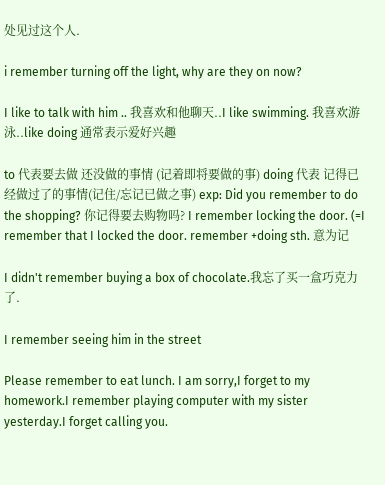处见过这个人.

i remember turning off the light, why are they on now?

I like to talk with him .. 我喜欢和他聊天..I like swimming. 我喜欢游泳..like doing 通常表示爱好兴趣

to 代表要去做 还没做的事情 (记着即将要做的事) doing 代表 记得已经做过了的事情(记住/忘记已做之事) exp: Did you remember to do the shopping? 你记得要去购物吗? I remember locking the door. (=I remember that I locked the door. remember +doing sth. 意为记

I didn't remember buying a box of chocolate.我忘了买一盒巧克力了.

I remember seeing him in the street

Please remember to eat lunch. I am sorry,I forget to my homework.I remember playing computer with my sister yesterday.I forget calling you.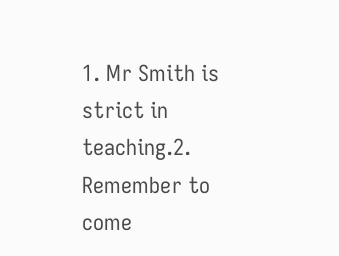1. Mr Smith is strict in teaching.2. Remember to come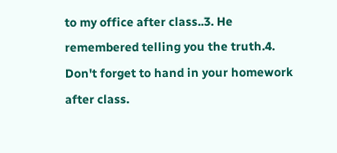to my office after class..3. He remembered telling you the truth.4. Don't forget to hand in your homework after class.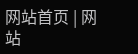网站首页 | 网站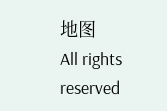地图
All rights reserved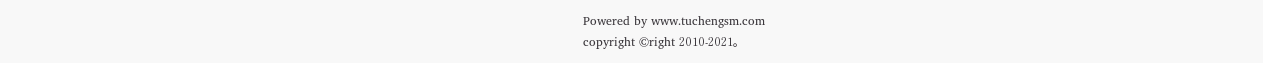Powered by www.tuchengsm.com
copyright ©right 2010-2021。